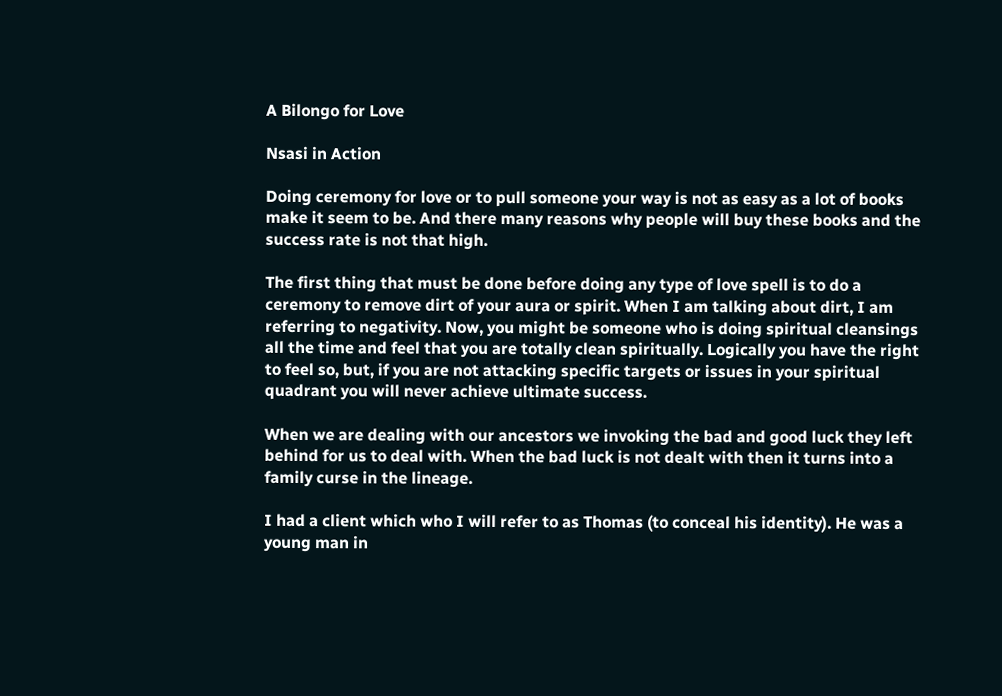A Bilongo for Love

Nsasi in Action

Doing ceremony for love or to pull someone your way is not as easy as a lot of books make it seem to be. And there many reasons why people will buy these books and the success rate is not that high.

The first thing that must be done before doing any type of love spell is to do a ceremony to remove dirt of your aura or spirit. When I am talking about dirt, I am referring to negativity. Now, you might be someone who is doing spiritual cleansings all the time and feel that you are totally clean spiritually. Logically you have the right to feel so, but, if you are not attacking specific targets or issues in your spiritual quadrant you will never achieve ultimate success.

When we are dealing with our ancestors we invoking the bad and good luck they left behind for us to deal with. When the bad luck is not dealt with then it turns into a family curse in the lineage.

I had a client which who I will refer to as Thomas (to conceal his identity). He was a young man in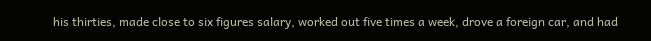his thirties, made close to six figures salary, worked out five times a week, drove a foreign car, and had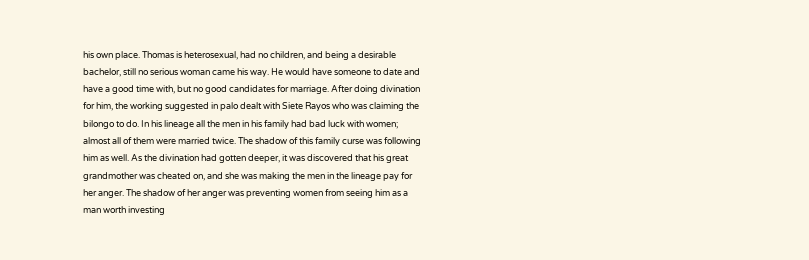his own place. Thomas is heterosexual, had no children, and being a desirable bachelor, still no serious woman came his way. He would have someone to date and have a good time with, but no good candidates for marriage. After doing divination for him, the working suggested in palo dealt with Siete Rayos who was claiming the bilongo to do. In his lineage all the men in his family had bad luck with women; almost all of them were married twice. The shadow of this family curse was following him as well. As the divination had gotten deeper, it was discovered that his great grandmother was cheated on, and she was making the men in the lineage pay for her anger. The shadow of her anger was preventing women from seeing him as a man worth investing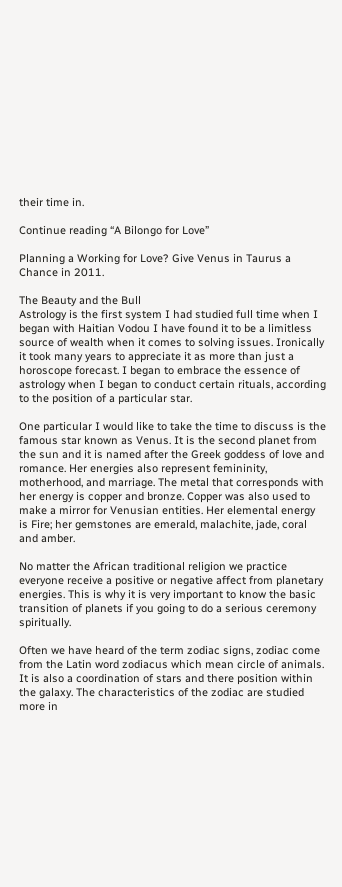their time in.

Continue reading “A Bilongo for Love”

Planning a Working for Love? Give Venus in Taurus a Chance in 2011.

The Beauty and the Bull
Astrology is the first system I had studied full time when I began with Haitian Vodou I have found it to be a limitless source of wealth when it comes to solving issues. Ironically it took many years to appreciate it as more than just a horoscope forecast. I began to embrace the essence of astrology when I began to conduct certain rituals, according to the position of a particular star.

One particular I would like to take the time to discuss is the famous star known as Venus. It is the second planet from the sun and it is named after the Greek goddess of love and romance. Her energies also represent femininity, motherhood, and marriage. The metal that corresponds with her energy is copper and bronze. Copper was also used to make a mirror for Venusian entities. Her elemental energy is Fire; her gemstones are emerald, malachite, jade, coral and amber.

No matter the African traditional religion we practice everyone receive a positive or negative affect from planetary energies. This is why it is very important to know the basic transition of planets if you going to do a serious ceremony spiritually.

Often we have heard of the term zodiac signs, zodiac come from the Latin word zodiacus which mean circle of animals. It is also a coordination of stars and there position within the galaxy. The characteristics of the zodiac are studied more in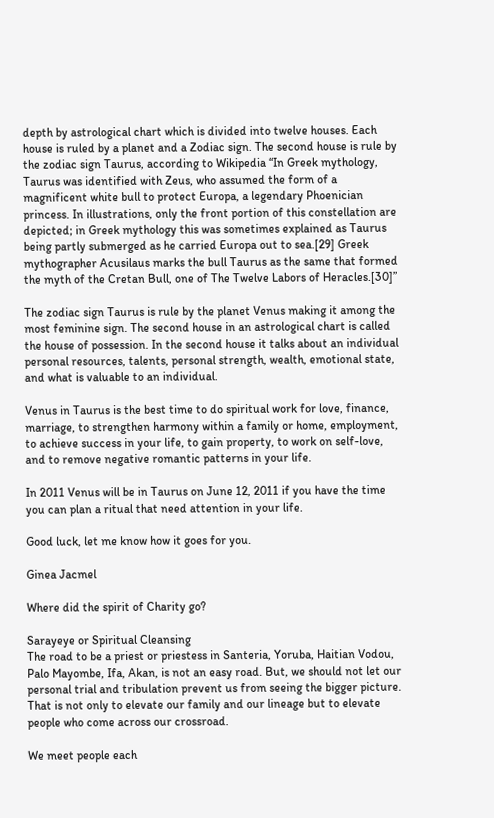depth by astrological chart which is divided into twelve houses. Each house is ruled by a planet and a Zodiac sign. The second house is rule by the zodiac sign Taurus, according to Wikipedia “In Greek mythology, Taurus was identified with Zeus, who assumed the form of a magnificent white bull to protect Europa, a legendary Phoenician princess. In illustrations, only the front portion of this constellation are depicted; in Greek mythology this was sometimes explained as Taurus being partly submerged as he carried Europa out to sea.[29] Greek mythographer Acusilaus marks the bull Taurus as the same that formed the myth of the Cretan Bull, one of The Twelve Labors of Heracles.[30]”

The zodiac sign Taurus is rule by the planet Venus making it among the most feminine sign. The second house in an astrological chart is called the house of possession. In the second house it talks about an individual personal resources, talents, personal strength, wealth, emotional state, and what is valuable to an individual.

Venus in Taurus is the best time to do spiritual work for love, finance, marriage, to strengthen harmony within a family or home, employment, to achieve success in your life, to gain property, to work on self-love, and to remove negative romantic patterns in your life.

In 2011 Venus will be in Taurus on June 12, 2011 if you have the time you can plan a ritual that need attention in your life.

Good luck, let me know how it goes for you.

Ginea Jacmel

Where did the spirit of Charity go?

Sarayeye or Spiritual Cleansing
The road to be a priest or priestess in Santeria, Yoruba, Haitian Vodou, Palo Mayombe, Ifa, Akan, is not an easy road. But, we should not let our personal trial and tribulation prevent us from seeing the bigger picture. That is not only to elevate our family and our lineage but to elevate people who come across our crossroad.

We meet people each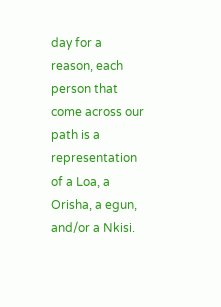day for a reason, each person that come across our path is a representation of a Loa, a Orisha, a egun, and/or a Nkisi.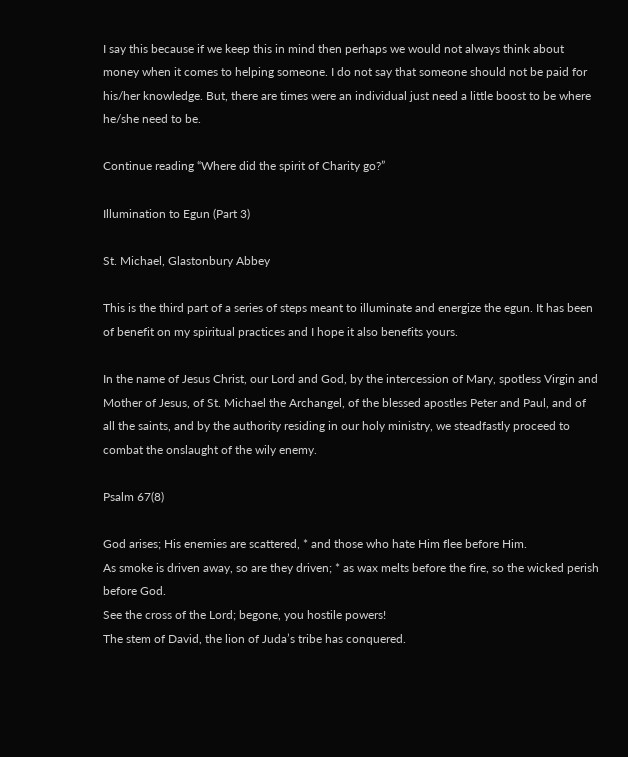I say this because if we keep this in mind then perhaps we would not always think about money when it comes to helping someone. I do not say that someone should not be paid for his/her knowledge. But, there are times were an individual just need a little boost to be where he/she need to be.

Continue reading “Where did the spirit of Charity go?”

Illumination to Egun (Part 3)

St. Michael, Glastonbury Abbey

This is the third part of a series of steps meant to illuminate and energize the egun. It has been of benefit on my spiritual practices and I hope it also benefits yours.

In the name of Jesus Christ, our Lord and God, by the intercession of Mary, spotless Virgin and Mother of Jesus, of St. Michael the Archangel, of the blessed apostles Peter and Paul, and of all the saints, and by the authority residing in our holy ministry, we steadfastly proceed to combat the onslaught of the wily enemy.

Psalm 67(8)

God arises; His enemies are scattered, * and those who hate Him flee before Him.
As smoke is driven away, so are they driven; * as wax melts before the fire, so the wicked perish before God.
See the cross of the Lord; begone, you hostile powers!
The stem of David, the lion of Juda’s tribe has conquered.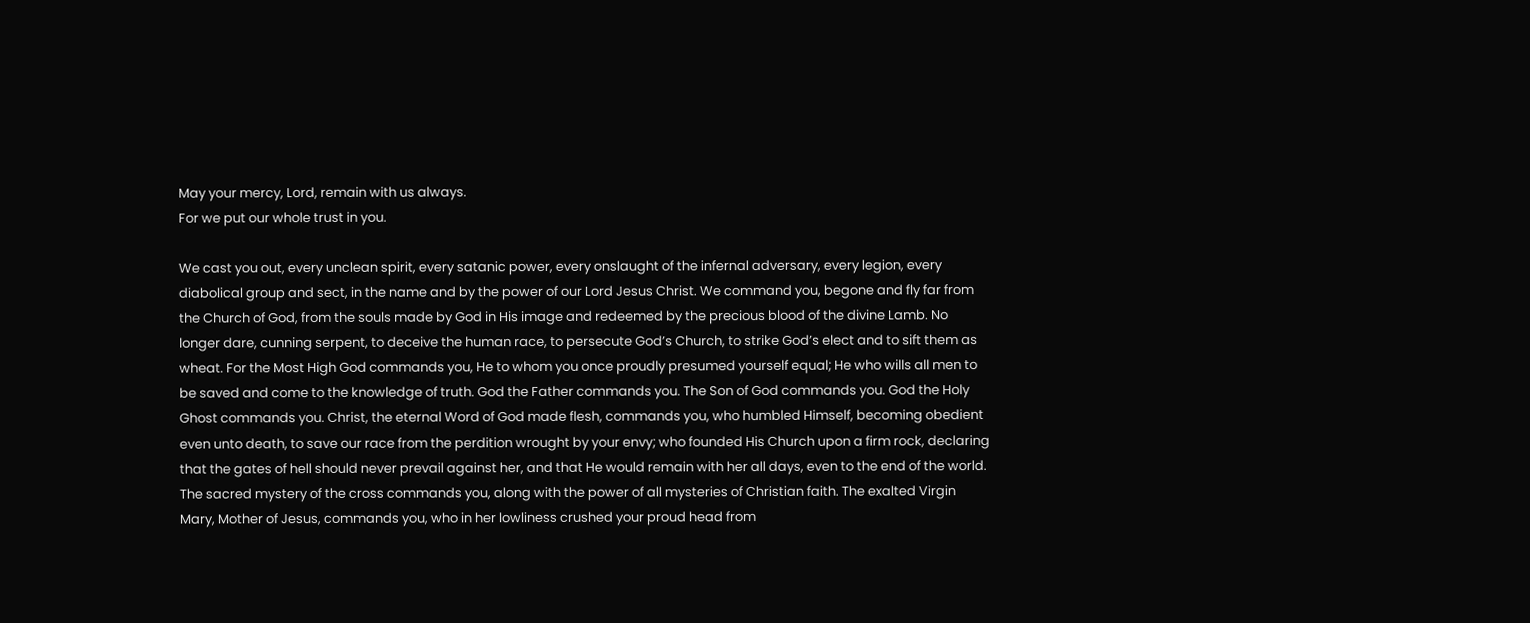May your mercy, Lord, remain with us always.
For we put our whole trust in you.

We cast you out, every unclean spirit, every satanic power, every onslaught of the infernal adversary, every legion, every diabolical group and sect, in the name and by the power of our Lord Jesus Christ. We command you, begone and fly far from the Church of God, from the souls made by God in His image and redeemed by the precious blood of the divine Lamb. No longer dare, cunning serpent, to deceive the human race, to persecute God’s Church, to strike God’s elect and to sift them as wheat. For the Most High God commands you, He to whom you once proudly presumed yourself equal; He who wills all men to be saved and come to the knowledge of truth. God the Father commands you. The Son of God commands you. God the Holy Ghost commands you. Christ, the eternal Word of God made flesh, commands you, who humbled Himself, becoming obedient even unto death, to save our race from the perdition wrought by your envy; who founded His Church upon a firm rock, declaring that the gates of hell should never prevail against her, and that He would remain with her all days, even to the end of the world. The sacred mystery of the cross commands you, along with the power of all mysteries of Christian faith. The exalted Virgin Mary, Mother of Jesus, commands you, who in her lowliness crushed your proud head from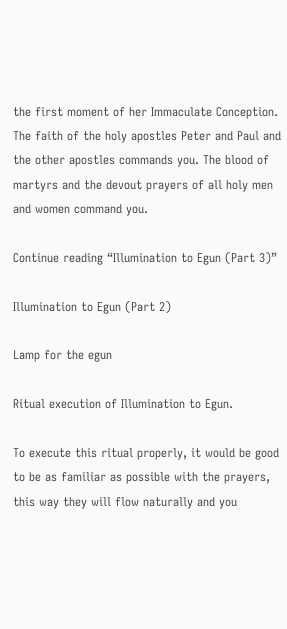the first moment of her Immaculate Conception. The faith of the holy apostles Peter and Paul and the other apostles commands you. The blood of martyrs and the devout prayers of all holy men and women command you.

Continue reading “Illumination to Egun (Part 3)”

Illumination to Egun (Part 2)

Lamp for the egun

Ritual execution of Illumination to Egun.

To execute this ritual properly, it would be good to be as familiar as possible with the prayers, this way they will flow naturally and you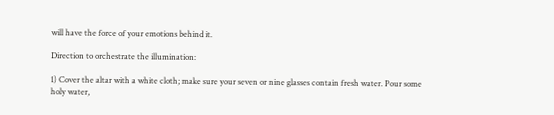will have the force of your emotions behind it.

Direction to orchestrate the illumination:

1) Cover the altar with a white cloth; make sure your seven or nine glasses contain fresh water. Pour some holy water,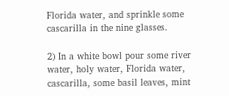Florida water, and sprinkle some cascarilla in the nine glasses.

2) In a white bowl pour some river water, holy water, Florida water, cascarilla, some basil leaves, mint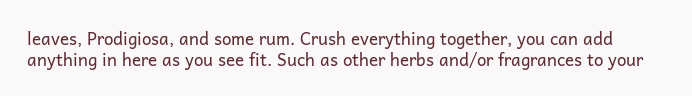leaves, Prodigiosa, and some rum. Crush everything together, you can add anything in here as you see fit. Such as other herbs and/or fragrances to your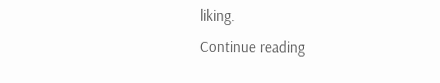liking.
Continue reading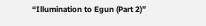“Illumination to Egun (Part 2)”